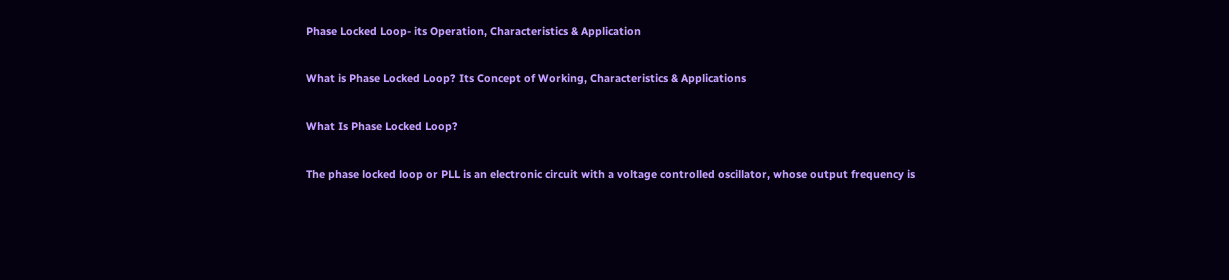Phase Locked Loop- its Operation, Characteristics & Application

What is Phase Locked Loop? Its Concept of Working, Characteristics & Applications

What Is Phase Locked Loop?

The phase locked loop or PLL is an electronic circuit with a voltage controlled oscillator, whose output frequency is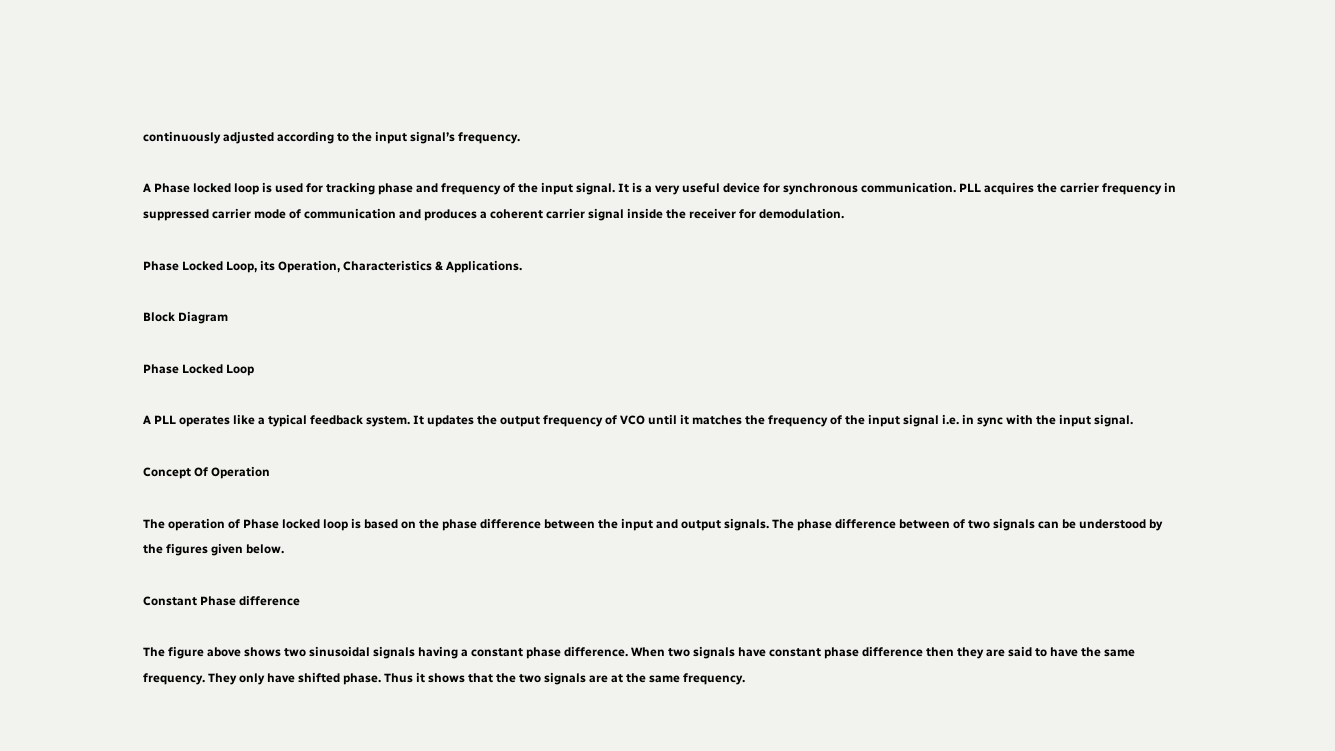continuously adjusted according to the input signal’s frequency.

A Phase locked loop is used for tracking phase and frequency of the input signal. It is a very useful device for synchronous communication. PLL acquires the carrier frequency in suppressed carrier mode of communication and produces a coherent carrier signal inside the receiver for demodulation.

Phase Locked Loop, its Operation, Characteristics & Applications.

Block Diagram

Phase Locked Loop

A PLL operates like a typical feedback system. It updates the output frequency of VCO until it matches the frequency of the input signal i.e. in sync with the input signal.

Concept Of Operation

The operation of Phase locked loop is based on the phase difference between the input and output signals. The phase difference between of two signals can be understood by the figures given below.

Constant Phase difference

The figure above shows two sinusoidal signals having a constant phase difference. When two signals have constant phase difference then they are said to have the same frequency. They only have shifted phase. Thus it shows that the two signals are at the same frequency.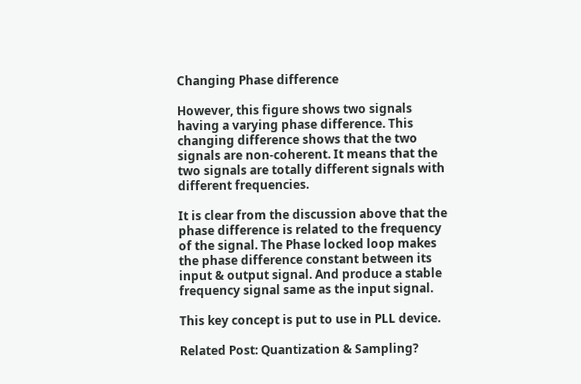Changing Phase difference

However, this figure shows two signals having a varying phase difference. This changing difference shows that the two signals are non-coherent. It means that the two signals are totally different signals with different frequencies.

It is clear from the discussion above that the phase difference is related to the frequency of the signal. The Phase locked loop makes the phase difference constant between its input & output signal. And produce a stable frequency signal same as the input signal.

This key concept is put to use in PLL device.

Related Post: Quantization & Sampling?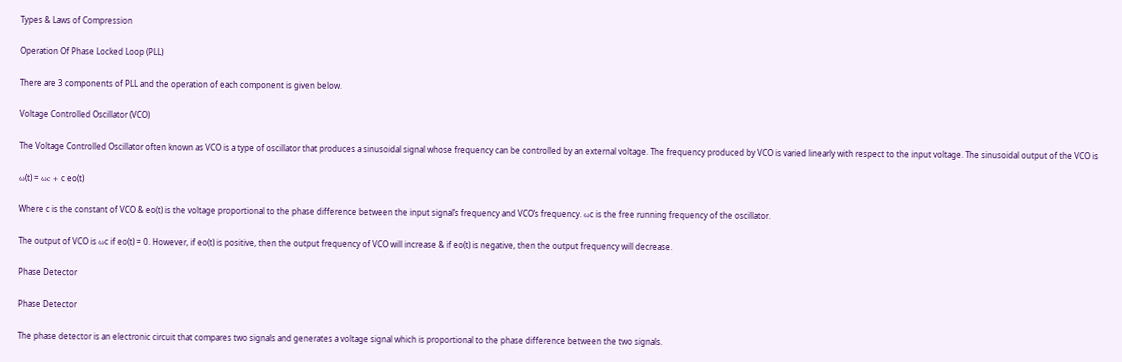Types & Laws of Compression

Operation Of Phase Locked Loop (PLL)

There are 3 components of PLL and the operation of each component is given below.

Voltage Controlled Oscillator (VCO)

The Voltage Controlled Oscillator often known as VCO is a type of oscillator that produces a sinusoidal signal whose frequency can be controlled by an external voltage. The frequency produced by VCO is varied linearly with respect to the input voltage. The sinusoidal output of the VCO is

ω(t) = ωc + c eo(t)

Where c is the constant of VCO & eo(t) is the voltage proportional to the phase difference between the input signal’s frequency and VCO’s frequency. ωc is the free running frequency of the oscillator.

The output of VCO is ωc if eo(t) = 0. However, if eo(t) is positive, then the output frequency of VCO will increase & if eo(t) is negative, then the output frequency will decrease.

Phase Detector

Phase Detector

The phase detector is an electronic circuit that compares two signals and generates a voltage signal which is proportional to the phase difference between the two signals.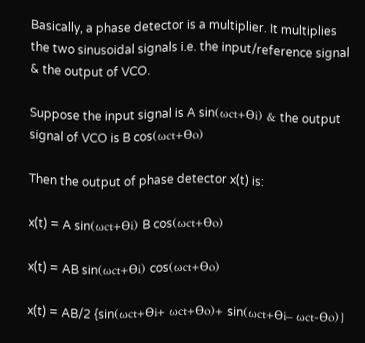Basically, a phase detector is a multiplier. It multiplies the two sinusoidal signals i.e. the input/reference signal & the output of VCO.

Suppose the input signal is A sin(ωct+ϴi) & the output signal of VCO is B cos(ωct+ϴo)

Then the output of phase detector x(t) is:

x(t) = A sin(ωct+ϴi) B cos(ωct+ϴo)

x(t) = AB sin(ωct+ϴi) cos(ωct+ϴo)

x(t) = AB/2 {sin(ωct+ϴi+ ωct+ϴo)+ sin(ωct+ϴi– ωct-ϴo)}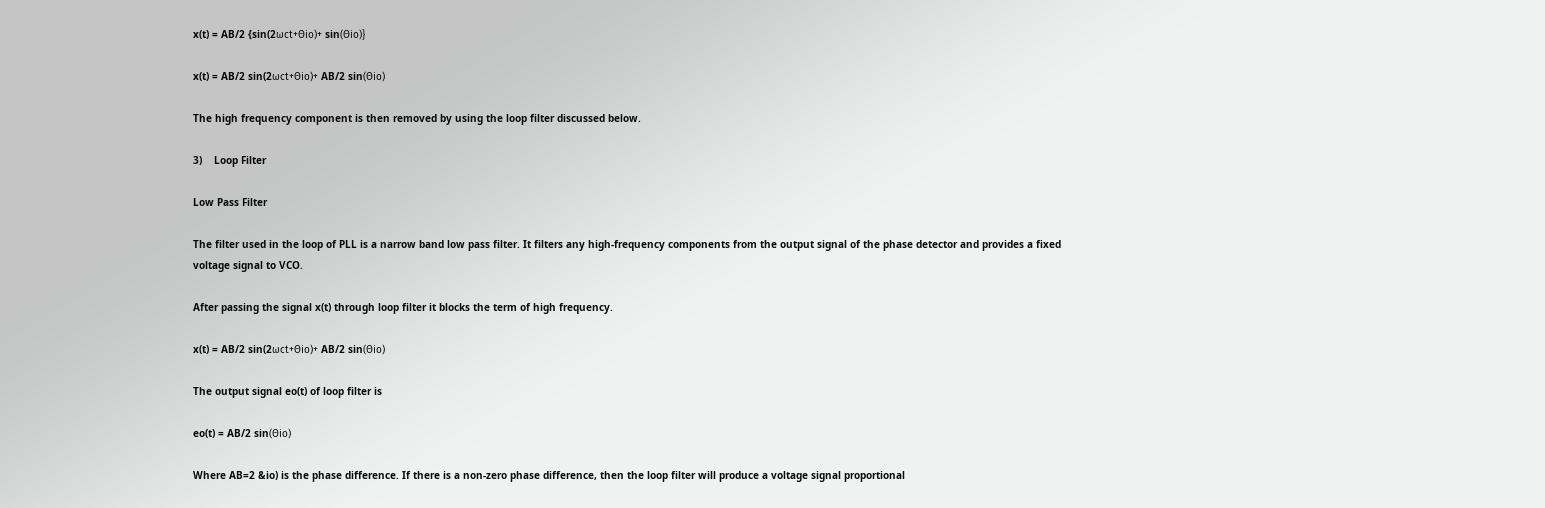x(t) = AB/2 {sin(2ωct+ϴio)+ sin(ϴio)}

x(t) = AB/2 sin(2ωct+ϴio)+ AB/2 sin(ϴio)

The high frequency component is then removed by using the loop filter discussed below.

3)    Loop Filter

Low Pass Filter

The filter used in the loop of PLL is a narrow band low pass filter. It filters any high-frequency components from the output signal of the phase detector and provides a fixed voltage signal to VCO.

After passing the signal x(t) through loop filter it blocks the term of high frequency.

x(t) = AB/2 sin(2ωct+ϴio)+ AB/2 sin(ϴio)

The output signal eo(t) of loop filter is

eo(t) = AB/2 sin(ϴio)

Where AB=2 &io) is the phase difference. If there is a non-zero phase difference, then the loop filter will produce a voltage signal proportional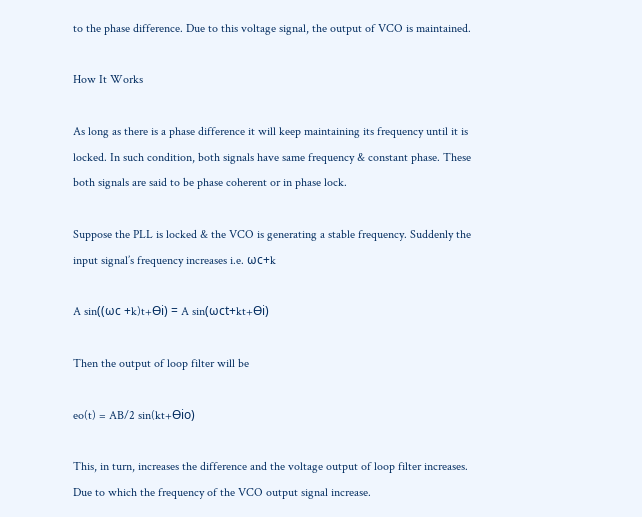to the phase difference. Due to this voltage signal, the output of VCO is maintained.

How It Works

As long as there is a phase difference it will keep maintaining its frequency until it is locked. In such condition, both signals have same frequency & constant phase. These both signals are said to be phase coherent or in phase lock.

Suppose the PLL is locked & the VCO is generating a stable frequency. Suddenly the input signal’s frequency increases i.e. ωc+k

A sin((ωc +k)t+ϴi) = A sin(ωct+kt+ϴi)

Then the output of loop filter will be

eo(t) = AB/2 sin(kt+ϴio)

This, in turn, increases the difference and the voltage output of loop filter increases. Due to which the frequency of the VCO output signal increase.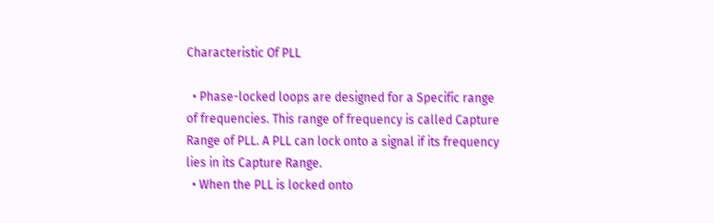Characteristic Of PLL

  • Phase-locked loops are designed for a Specific range of frequencies. This range of frequency is called Capture Range of PLL. A PLL can lock onto a signal if its frequency lies in its Capture Range.
  • When the PLL is locked onto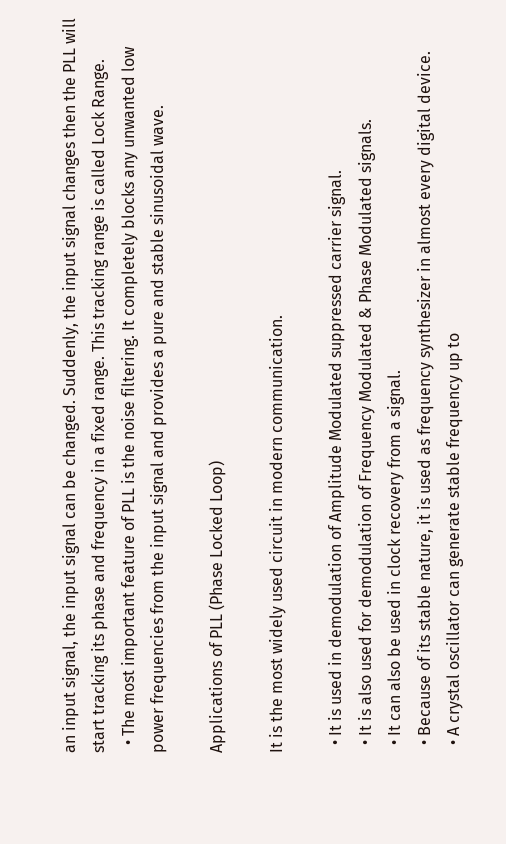an input signal, the input signal can be changed. Suddenly, the input signal changes then the PLL will start tracking its phase and frequency in a fixed range. This tracking range is called Lock Range.
  • The most important feature of PLL is the noise filtering. It completely blocks any unwanted low power frequencies from the input signal and provides a pure and stable sinusoidal wave.

Applications of PLL (Phase Locked Loop)

It is the most widely used circuit in modern communication.

  • It is used in demodulation of Amplitude Modulated suppressed carrier signal.
  • It is also used for demodulation of Frequency Modulated & Phase Modulated signals.
  • It can also be used in clock recovery from a signal.
  • Because of its stable nature, it is used as frequency synthesizer in almost every digital device.
  • A crystal oscillator can generate stable frequency up to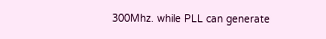300Mhz. while PLL can generate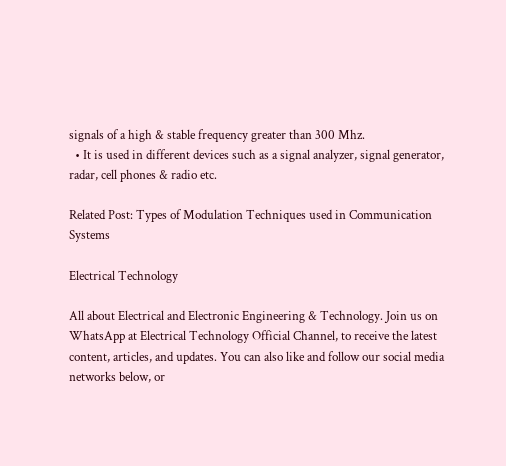signals of a high & stable frequency greater than 300 Mhz.
  • It is used in different devices such as a signal analyzer, signal generator, radar, cell phones & radio etc.

Related Post: Types of Modulation Techniques used in Communication Systems

Electrical Technology

All about Electrical and Electronic Engineering & Technology. Join us on WhatsApp at Electrical Technology Official Channel, to receive the latest content, articles, and updates. You can also like and follow our social media networks below, or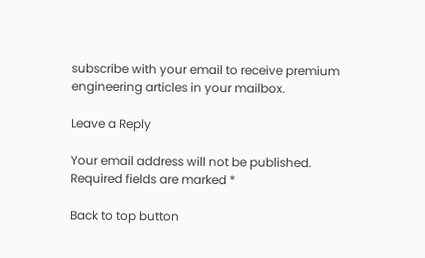subscribe with your email to receive premium engineering articles in your mailbox.

Leave a Reply

Your email address will not be published. Required fields are marked *

Back to top button